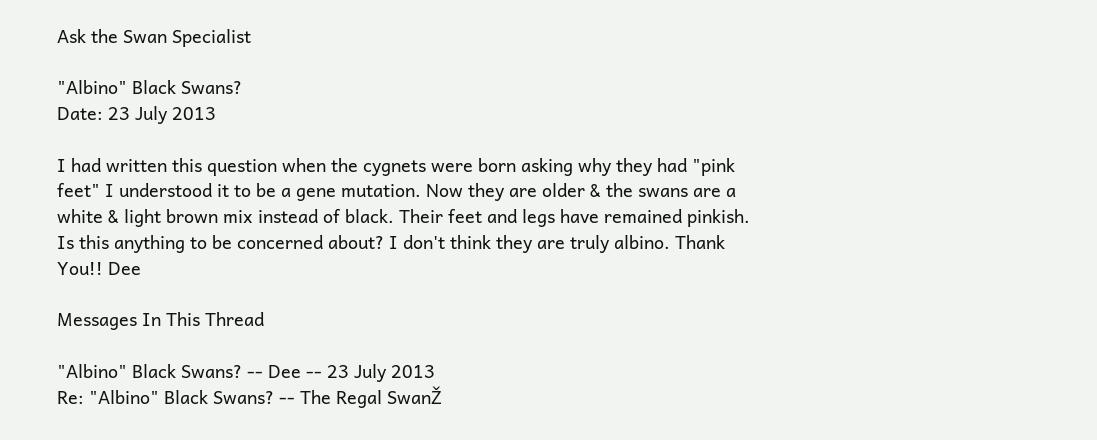Ask the Swan Specialist

"Albino" Black Swans?
Date: 23 July 2013

I had written this question when the cygnets were born asking why they had "pink feet" I understood it to be a gene mutation. Now they are older & the swans are a white & light brown mix instead of black. Their feet and legs have remained pinkish. Is this anything to be concerned about? I don't think they are truly albino. Thank You!! Dee

Messages In This Thread

"Albino" Black Swans? -- Dee -- 23 July 2013
Re: "Albino" Black Swans? -- The Regal SwanŽ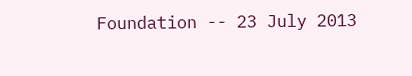Foundation -- 23 July 2013